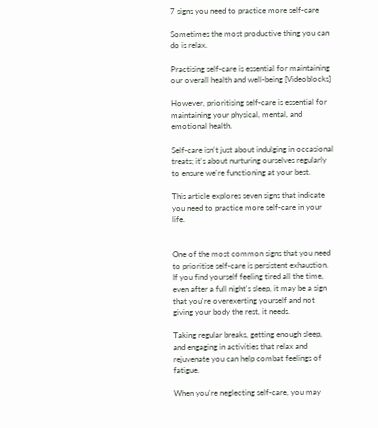7 signs you need to practice more self-care

Sometimes the most productive thing you can do is relax.

Practising self-care is essential for maintaining our overall health and well-being [Videoblocks]

However, prioritising self-care is essential for maintaining your physical, mental, and emotional health.

Self-care isn't just about indulging in occasional treats; it's about nurturing ourselves regularly to ensure we're functioning at your best.

This article explores seven signs that indicate you need to practice more self-care in your life.


One of the most common signs that you need to prioritise self-care is persistent exhaustion. If you find yourself feeling tired all the time, even after a full night's sleep, it may be a sign that you're overexerting yourself and not giving your body the rest, it needs.

Taking regular breaks, getting enough sleep, and engaging in activities that relax and rejuvenate you can help combat feelings of fatigue.

When you're neglecting self-care, you may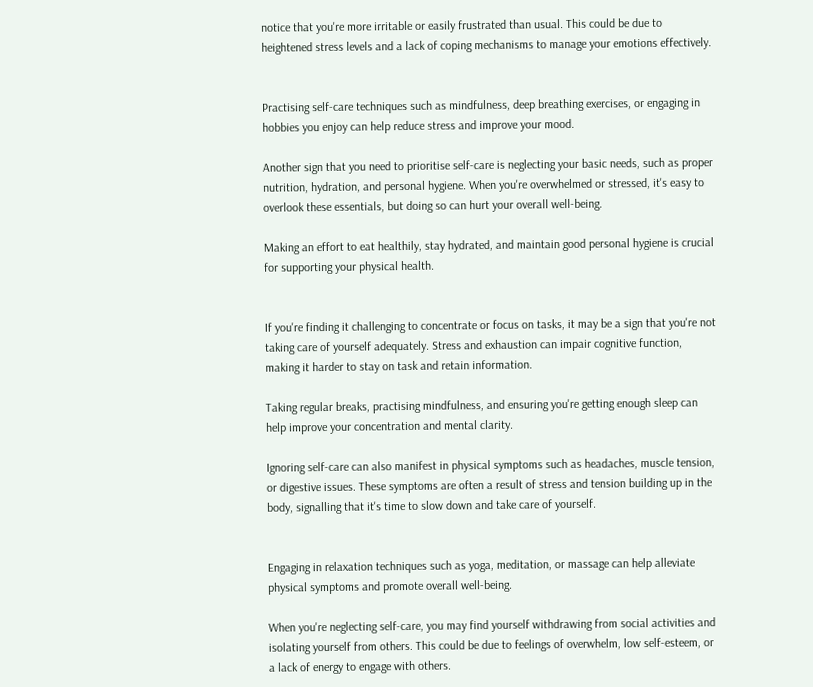notice that you're more irritable or easily frustrated than usual. This could be due to heightened stress levels and a lack of coping mechanisms to manage your emotions effectively.


Practising self-care techniques such as mindfulness, deep breathing exercises, or engaging in hobbies you enjoy can help reduce stress and improve your mood.

Another sign that you need to prioritise self-care is neglecting your basic needs, such as proper nutrition, hydration, and personal hygiene. When you're overwhelmed or stressed, it's easy to overlook these essentials, but doing so can hurt your overall well-being.

Making an effort to eat healthily, stay hydrated, and maintain good personal hygiene is crucial for supporting your physical health.


If you're finding it challenging to concentrate or focus on tasks, it may be a sign that you're not taking care of yourself adequately. Stress and exhaustion can impair cognitive function, making it harder to stay on task and retain information.

Taking regular breaks, practising mindfulness, and ensuring you're getting enough sleep can help improve your concentration and mental clarity.

Ignoring self-care can also manifest in physical symptoms such as headaches, muscle tension, or digestive issues. These symptoms are often a result of stress and tension building up in the body, signalling that it's time to slow down and take care of yourself.


Engaging in relaxation techniques such as yoga, meditation, or massage can help alleviate physical symptoms and promote overall well-being.

When you're neglecting self-care, you may find yourself withdrawing from social activities and isolating yourself from others. This could be due to feelings of overwhelm, low self-esteem, or a lack of energy to engage with others.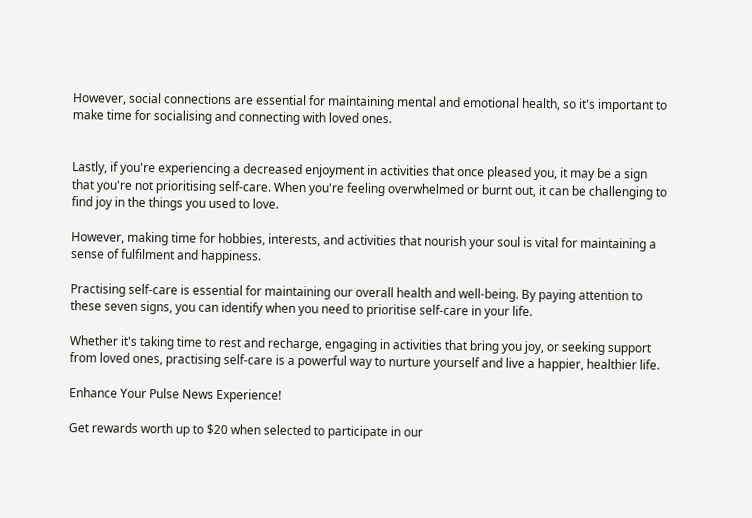However, social connections are essential for maintaining mental and emotional health, so it's important to make time for socialising and connecting with loved ones.


Lastly, if you're experiencing a decreased enjoyment in activities that once pleased you, it may be a sign that you're not prioritising self-care. When you're feeling overwhelmed or burnt out, it can be challenging to find joy in the things you used to love.

However, making time for hobbies, interests, and activities that nourish your soul is vital for maintaining a sense of fulfilment and happiness.

Practising self-care is essential for maintaining our overall health and well-being. By paying attention to these seven signs, you can identify when you need to prioritise self-care in your life.

Whether it's taking time to rest and recharge, engaging in activities that bring you joy, or seeking support from loved ones, practising self-care is a powerful way to nurture yourself and live a happier, healthier life.

Enhance Your Pulse News Experience!

Get rewards worth up to $20 when selected to participate in our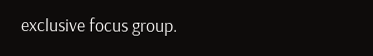exclusive focus group.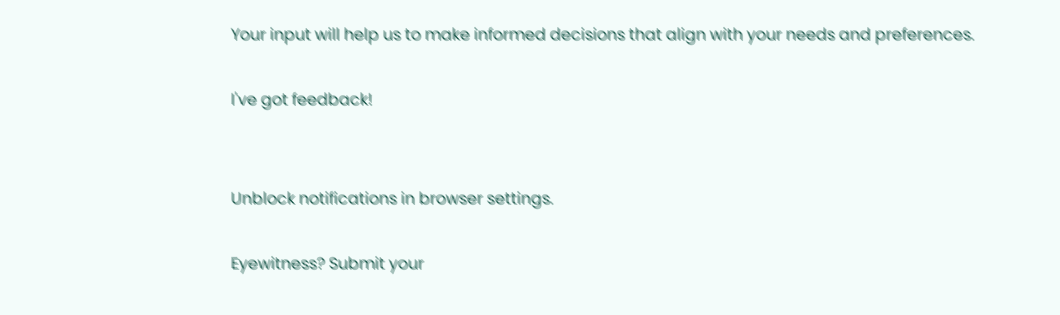Your input will help us to make informed decisions that align with your needs and preferences.

I've got feedback!


Unblock notifications in browser settings.

Eyewitness? Submit your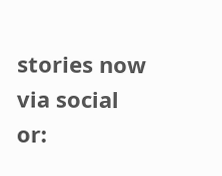stories now via social or: